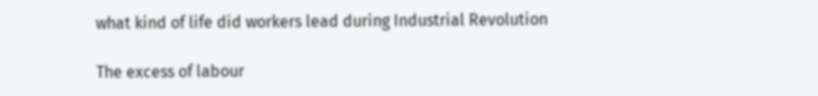what kind of life did workers lead during Industrial Revolution

The excess of labour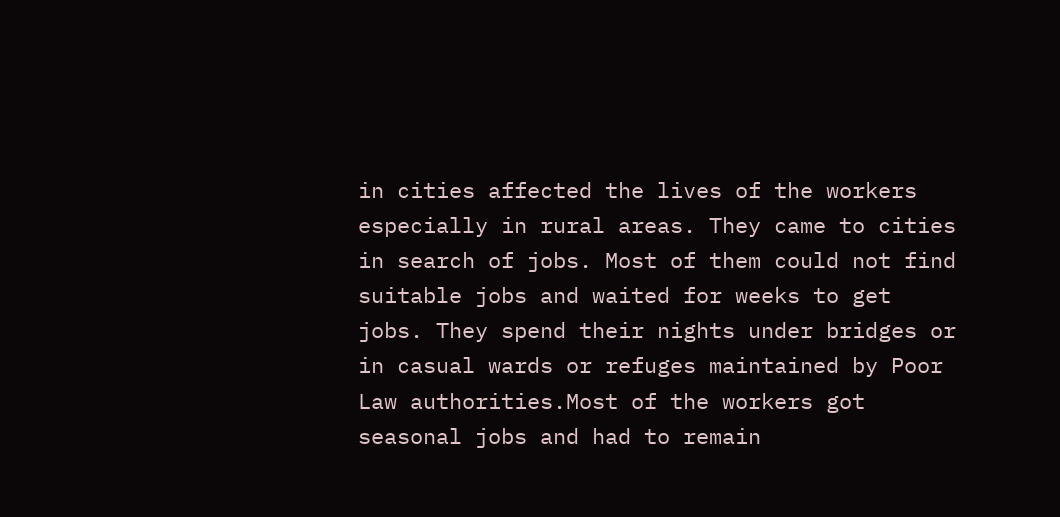in cities affected the lives of the workers especially in rural areas. They came to cities in search of jobs. Most of them could not find suitable jobs and waited for weeks to get jobs. They spend their nights under bridges or in casual wards or refuges maintained by Poor Law authorities.Most of the workers got seasonal jobs and had to remain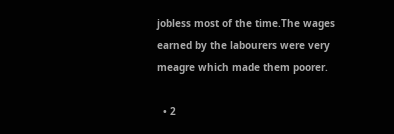jobless most of the time.The wages earned by the labourers were very meagre which made them poorer.

  • 2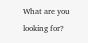What are you looking for?